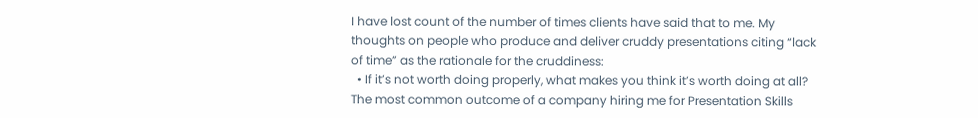I have lost count of the number of times clients have said that to me. My thoughts on people who produce and deliver cruddy presentations citing “lack of time” as the rationale for the cruddiness:
  • If it’s not worth doing properly, what makes you think it’s worth doing at all? The most common outcome of a company hiring me for Presentation Skills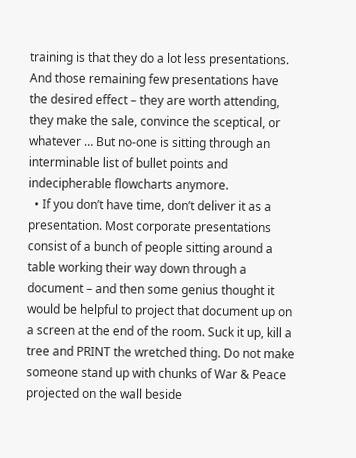training is that they do a lot less presentations. And those remaining few presentations have the desired effect – they are worth attending, they make the sale, convince the sceptical, or whatever … But no-one is sitting through an interminable list of bullet points and indecipherable flowcharts anymore.
  • If you don’t have time, don’t deliver it as a presentation. Most corporate presentations consist of a bunch of people sitting around a table working their way down through a document – and then some genius thought it would be helpful to project that document up on a screen at the end of the room. Suck it up, kill a tree and PRINT the wretched thing. Do not make someone stand up with chunks of War & Peace projected on the wall beside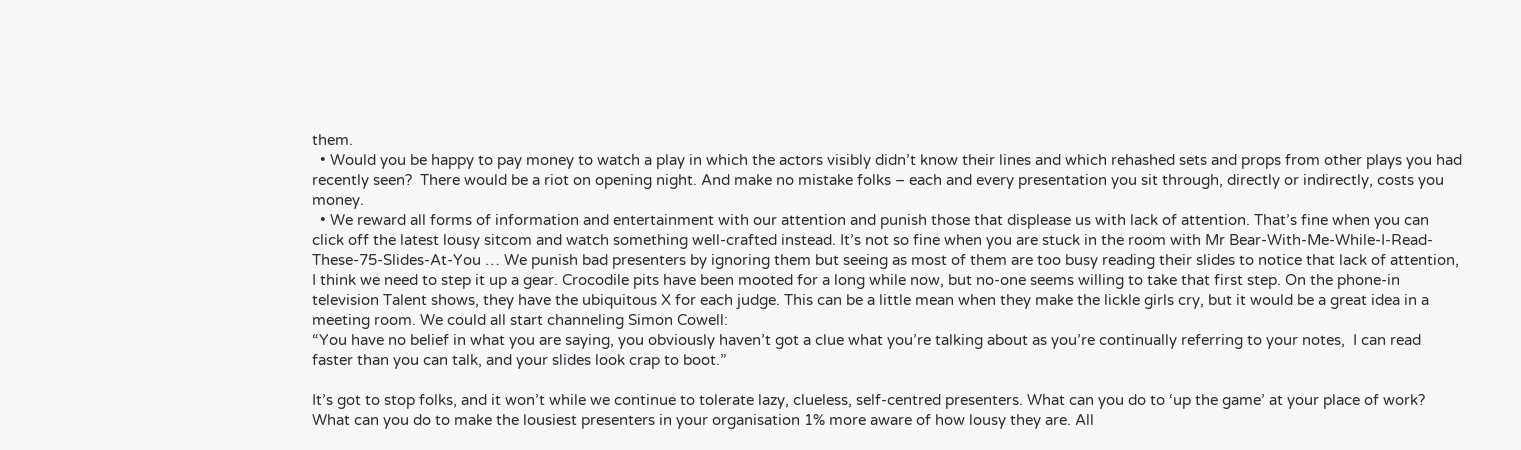them.
  • Would you be happy to pay money to watch a play in which the actors visibly didn’t know their lines and which rehashed sets and props from other plays you had recently seen?  There would be a riot on opening night. And make no mistake folks – each and every presentation you sit through, directly or indirectly, costs you money.
  • We reward all forms of information and entertainment with our attention and punish those that displease us with lack of attention. That’s fine when you can click off the latest lousy sitcom and watch something well-crafted instead. It’s not so fine when you are stuck in the room with Mr Bear-With-Me-While-I-Read-These-75-Slides-At-You … We punish bad presenters by ignoring them but seeing as most of them are too busy reading their slides to notice that lack of attention, I think we need to step it up a gear. Crocodile pits have been mooted for a long while now, but no-one seems willing to take that first step. On the phone-in television Talent shows, they have the ubiquitous X for each judge. This can be a little mean when they make the lickle girls cry, but it would be a great idea in a meeting room. We could all start channeling Simon Cowell:
“You have no belief in what you are saying, you obviously haven’t got a clue what you’re talking about as you’re continually referring to your notes,  I can read faster than you can talk, and your slides look crap to boot.”

It’s got to stop folks, and it won’t while we continue to tolerate lazy, clueless, self-centred presenters. What can you do to ‘up the game’ at your place of work? What can you do to make the lousiest presenters in your organisation 1% more aware of how lousy they are. All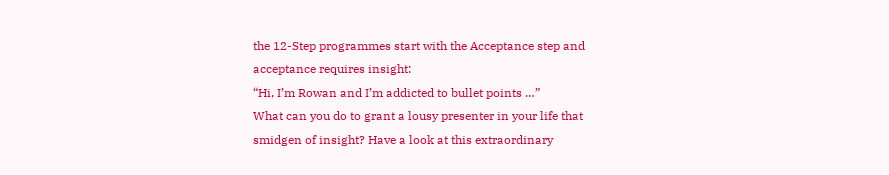the 12-Step programmes start with the Acceptance step and acceptance requires insight:
“Hi, I’m Rowan and I’m addicted to bullet points …”
What can you do to grant a lousy presenter in your life that smidgen of insight? Have a look at this extraordinary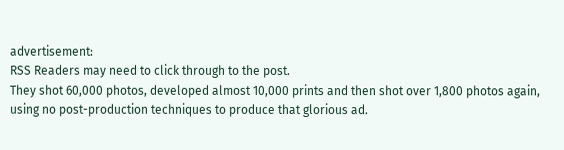advertisement:
RSS Readers may need to click through to the post.
They shot 60,000 photos, developed almost 10,000 prints and then shot over 1,800 photos again, using no post-production techniques to produce that glorious ad.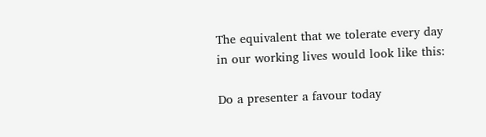The equivalent that we tolerate every day in our working lives would look like this:

Do a presenter a favour today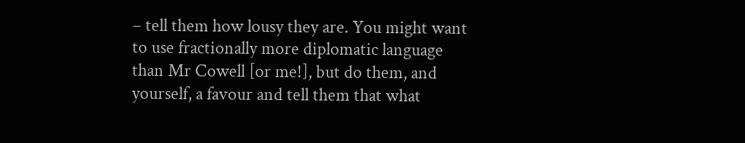– tell them how lousy they are. You might want to use fractionally more diplomatic language than Mr Cowell [or me!], but do them, and yourself, a favour and tell them that what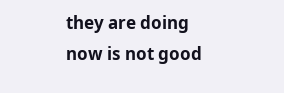they are doing now is not good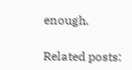enough.

Related posts: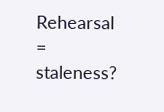Rehearsal = staleness?